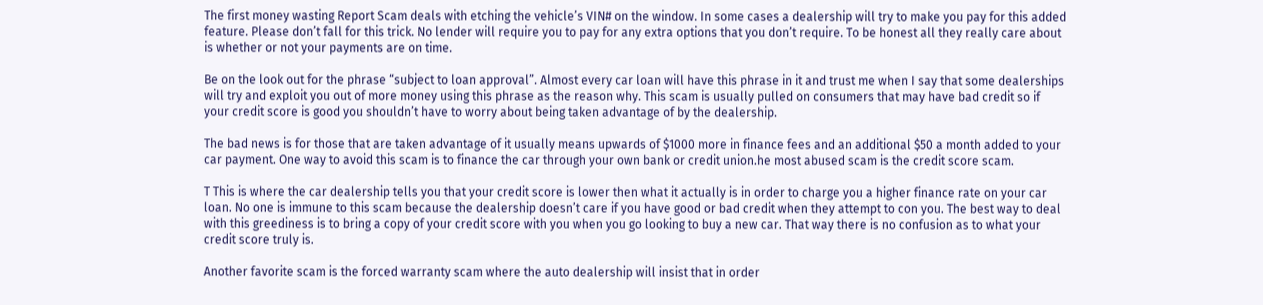The first money wasting Report Scam deals with etching the vehicle’s VIN# on the window. In some cases a dealership will try to make you pay for this added feature. Please don’t fall for this trick. No lender will require you to pay for any extra options that you don’t require. To be honest all they really care about is whether or not your payments are on time.

Be on the look out for the phrase “subject to loan approval”. Almost every car loan will have this phrase in it and trust me when I say that some dealerships will try and exploit you out of more money using this phrase as the reason why. This scam is usually pulled on consumers that may have bad credit so if your credit score is good you shouldn’t have to worry about being taken advantage of by the dealership.

The bad news is for those that are taken advantage of it usually means upwards of $1000 more in finance fees and an additional $50 a month added to your car payment. One way to avoid this scam is to finance the car through your own bank or credit union.he most abused scam is the credit score scam.

T This is where the car dealership tells you that your credit score is lower then what it actually is in order to charge you a higher finance rate on your car loan. No one is immune to this scam because the dealership doesn’t care if you have good or bad credit when they attempt to con you. The best way to deal with this greediness is to bring a copy of your credit score with you when you go looking to buy a new car. That way there is no confusion as to what your credit score truly is.

Another favorite scam is the forced warranty scam where the auto dealership will insist that in order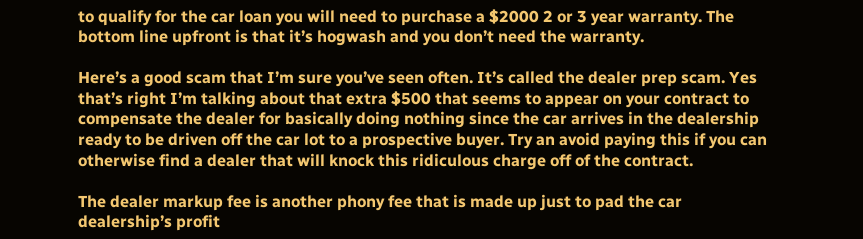to qualify for the car loan you will need to purchase a $2000 2 or 3 year warranty. The bottom line upfront is that it’s hogwash and you don’t need the warranty.

Here’s a good scam that I’m sure you’ve seen often. It’s called the dealer prep scam. Yes that’s right I’m talking about that extra $500 that seems to appear on your contract to compensate the dealer for basically doing nothing since the car arrives in the dealership ready to be driven off the car lot to a prospective buyer. Try an avoid paying this if you can otherwise find a dealer that will knock this ridiculous charge off of the contract.

The dealer markup fee is another phony fee that is made up just to pad the car dealership’s profit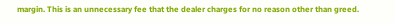margin. This is an unnecessary fee that the dealer charges for no reason other than greed.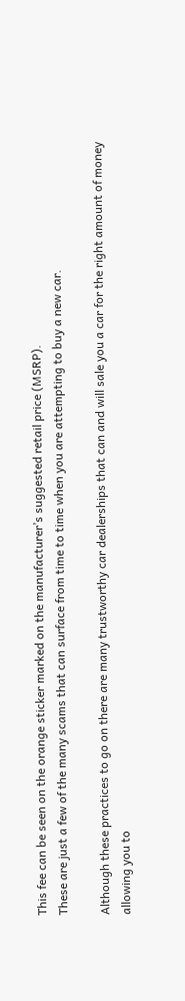This fee can be seen on the orange sticker marked on the manufacturer’s suggested retail price (MSRP).
These are just a few of the many scams that can surface from time to time when you are attempting to buy a new car.

Although these practices to go on there are many trustworthy car dealerships that can and will sale you a car for the right amount of money allowing you to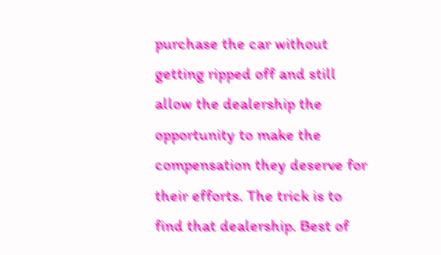purchase the car without getting ripped off and still allow the dealership the opportunity to make the compensation they deserve for their efforts. The trick is to find that dealership. Best of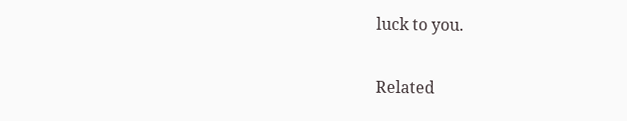luck to you.

Related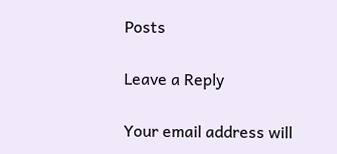Posts

Leave a Reply

Your email address will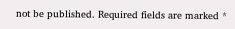not be published. Required fields are marked *